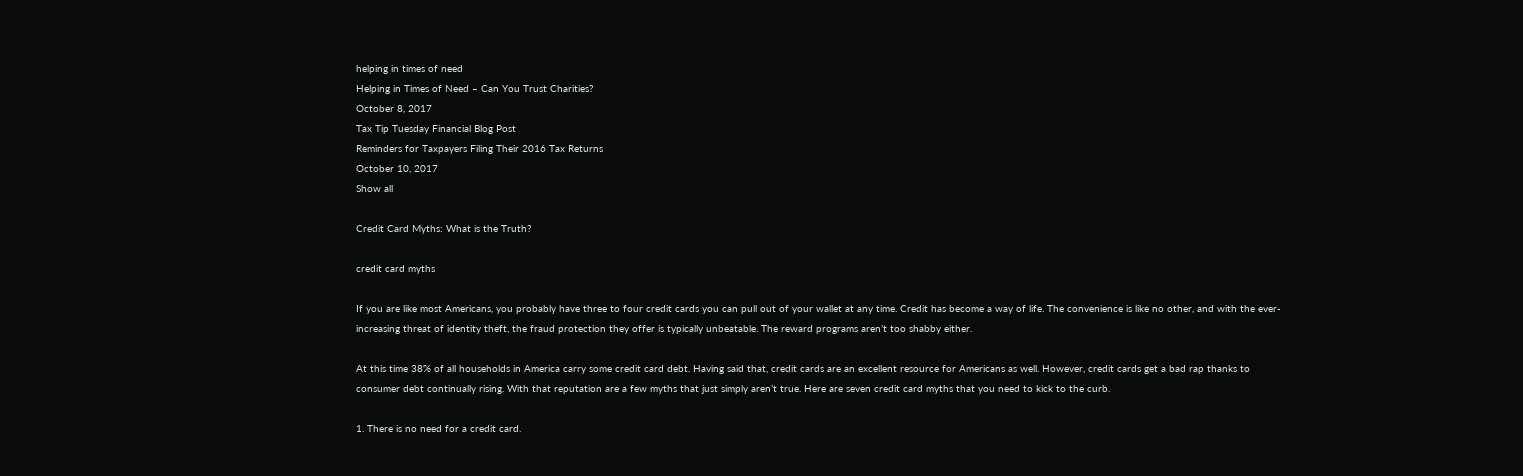helping in times of need
Helping in Times of Need – Can You Trust Charities?
October 8, 2017
Tax Tip Tuesday Financial Blog Post
Reminders for Taxpayers Filing Their 2016 Tax Returns
October 10, 2017
Show all

Credit Card Myths: What is the Truth?

credit card myths

If you are like most Americans, you probably have three to four credit cards you can pull out of your wallet at any time. Credit has become a way of life. The convenience is like no other, and with the ever-increasing threat of identity theft, the fraud protection they offer is typically unbeatable. The reward programs aren’t too shabby either.

At this time 38% of all households in America carry some credit card debt. Having said that, credit cards are an excellent resource for Americans as well. However, credit cards get a bad rap thanks to consumer debt continually rising. With that reputation are a few myths that just simply aren’t true. Here are seven credit card myths that you need to kick to the curb.

1. There is no need for a credit card.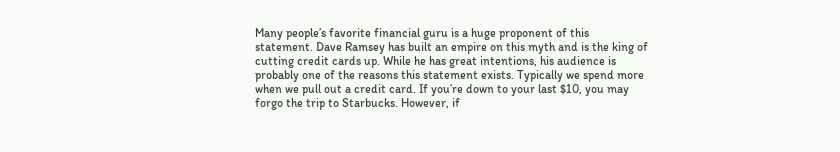Many people’s favorite financial guru is a huge proponent of this statement. Dave Ramsey has built an empire on this myth and is the king of cutting credit cards up. While he has great intentions, his audience is probably one of the reasons this statement exists. Typically we spend more when we pull out a credit card. If you’re down to your last $10, you may forgo the trip to Starbucks. However, if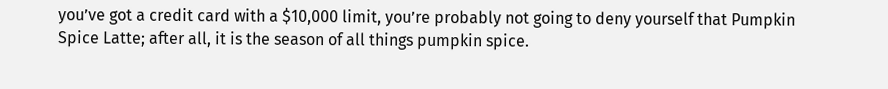you’ve got a credit card with a $10,000 limit, you’re probably not going to deny yourself that Pumpkin Spice Latte; after all, it is the season of all things pumpkin spice.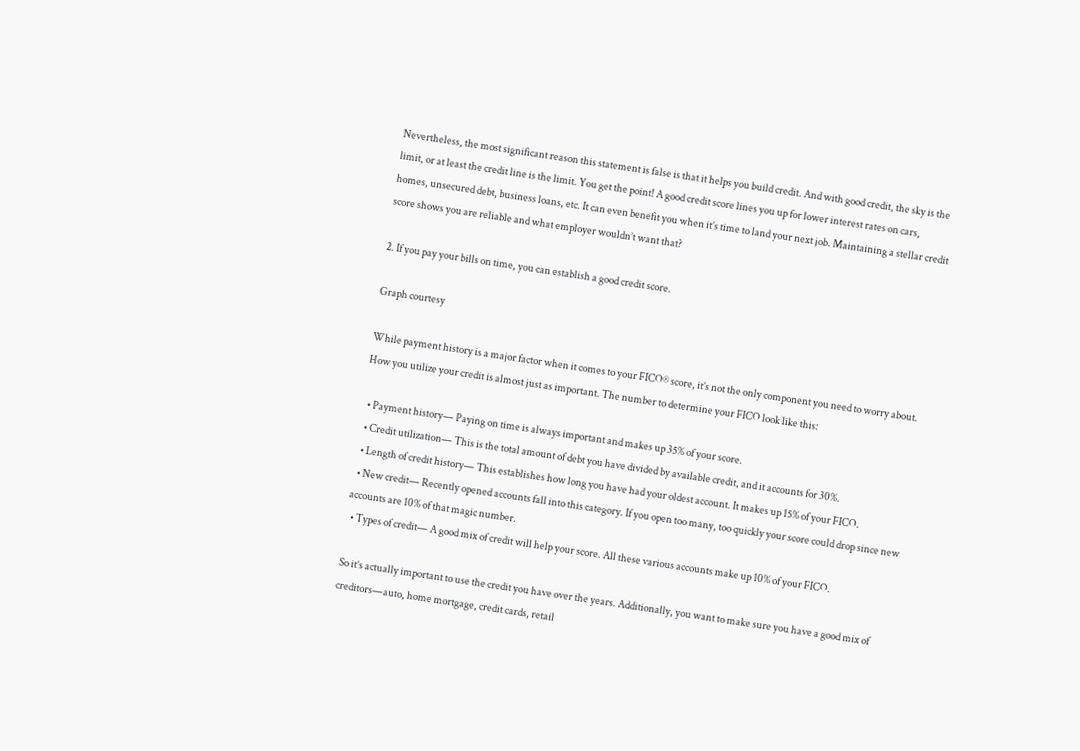Nevertheless, the most significant reason this statement is false is that it helps you build credit. And with good credit, the sky is the limit, or at least the credit line is the limit. You get the point! A good credit score lines you up for lower interest rates on cars, homes, unsecured debt, business loans, etc. It can even benefit you when it’s time to land your next job. Maintaining a stellar credit score shows you are reliable and what employer wouldn’t want that?

2. If you pay your bills on time, you can establish a good credit score.

Graph courtesy

While payment history is a major factor when it comes to your FICO® score, it’s not the only component you need to worry about. How you utilize your credit is almost just as important. The number to determine your FICO look like this:

  • Payment history— Paying on time is always important and makes up 35% of your score.
  • Credit utilization— This is the total amount of debt you have divided by available credit, and it accounts for 30%.
  • Length of credit history— This establishes how long you have had your oldest account. It makes up 15% of your FICO.
  • New credit— Recently opened accounts fall into this category. If you open too many, too quickly your score could drop since new accounts are 10% of that magic number.
  • Types of credit— A good mix of credit will help your score. All these various accounts make up 10% of your FICO.

So it’s actually important to use the credit you have over the years. Additionally, you want to make sure you have a good mix of creditors—auto, home mortgage, credit cards, retail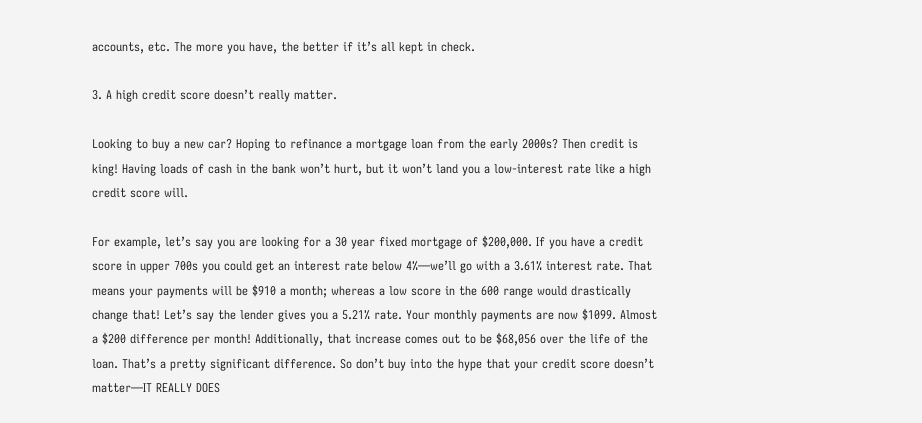accounts, etc. The more you have, the better if it’s all kept in check.

3. A high credit score doesn’t really matter.

Looking to buy a new car? Hoping to refinance a mortgage loan from the early 2000s? Then credit is king! Having loads of cash in the bank won’t hurt, but it won’t land you a low-interest rate like a high credit score will.

For example, let’s say you are looking for a 30 year fixed mortgage of $200,000. If you have a credit score in upper 700s you could get an interest rate below 4%—we’ll go with a 3.61% interest rate. That means your payments will be $910 a month; whereas a low score in the 600 range would drastically change that! Let’s say the lender gives you a 5.21% rate. Your monthly payments are now $1099. Almost a $200 difference per month! Additionally, that increase comes out to be $68,056 over the life of the loan. That’s a pretty significant difference. So don’t buy into the hype that your credit score doesn’t matter—IT REALLY DOES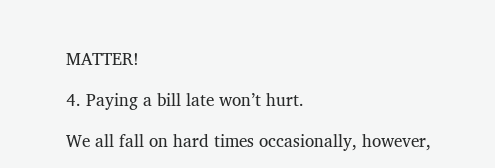MATTER!

4. Paying a bill late won’t hurt.

We all fall on hard times occasionally, however,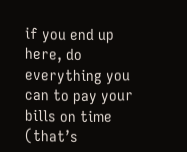if you end up here, do everything you can to pay your bills on time (that’s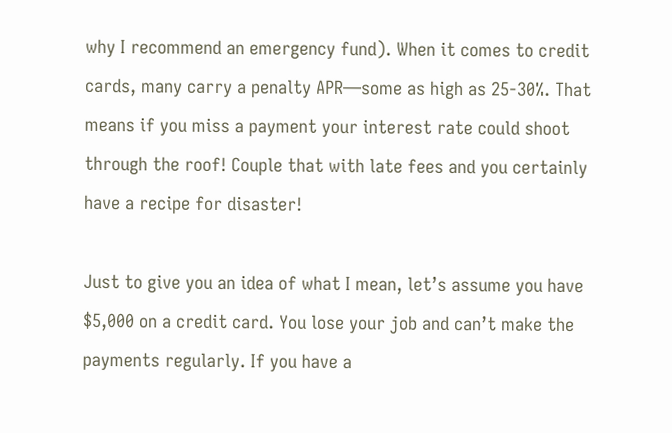why I recommend an emergency fund). When it comes to credit cards, many carry a penalty APR—some as high as 25-30%. That means if you miss a payment your interest rate could shoot through the roof! Couple that with late fees and you certainly have a recipe for disaster!

Just to give you an idea of what I mean, let’s assume you have $5,000 on a credit card. You lose your job and can’t make the payments regularly. If you have a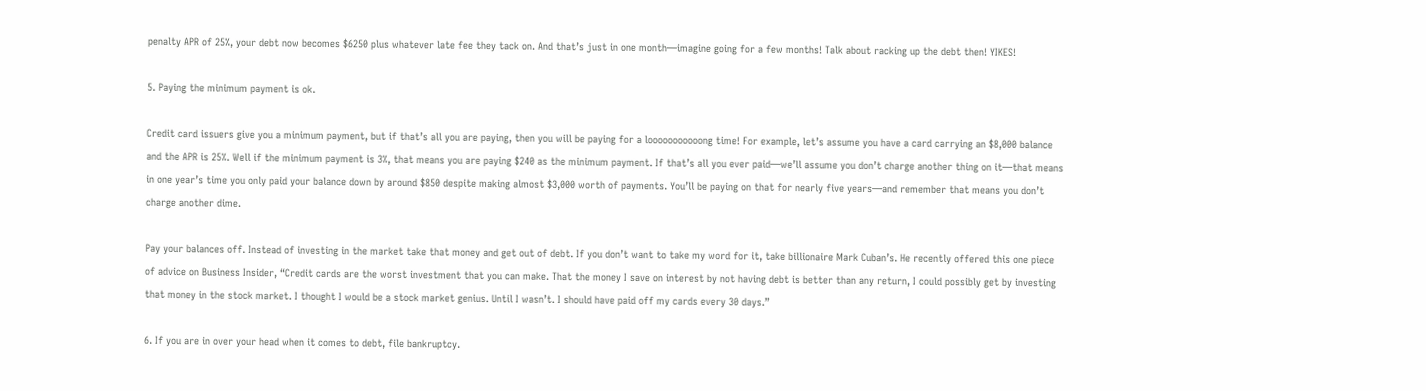penalty APR of 25%, your debt now becomes $6250 plus whatever late fee they tack on. And that’s just in one month—imagine going for a few months! Talk about racking up the debt then! YIKES!

5. Paying the minimum payment is ok.

Credit card issuers give you a minimum payment, but if that’s all you are paying, then you will be paying for a looooooooooong time! For example, let’s assume you have a card carrying an $8,000 balance and the APR is 25%. Well if the minimum payment is 3%, that means you are paying $240 as the minimum payment. If that’s all you ever paid—we’ll assume you don’t charge another thing on it—that means in one year’s time you only paid your balance down by around $850 despite making almost $3,000 worth of payments. You’ll be paying on that for nearly five years—and remember that means you don’t charge another dime.

Pay your balances off. Instead of investing in the market take that money and get out of debt. If you don’t want to take my word for it, take billionaire Mark Cuban’s. He recently offered this one piece of advice on Business Insider, “Credit cards are the worst investment that you can make. That the money I save on interest by not having debt is better than any return, I could possibly get by investing that money in the stock market. I thought I would be a stock market genius. Until I wasn’t. I should have paid off my cards every 30 days.”

6. If you are in over your head when it comes to debt, file bankruptcy.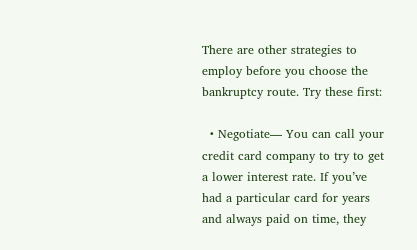There are other strategies to employ before you choose the bankruptcy route. Try these first:

  • Negotiate— You can call your credit card company to try to get a lower interest rate. If you’ve had a particular card for years and always paid on time, they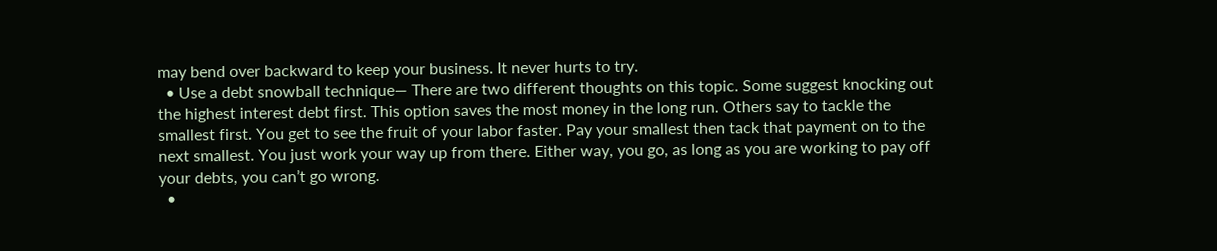may bend over backward to keep your business. It never hurts to try.
  • Use a debt snowball technique— There are two different thoughts on this topic. Some suggest knocking out the highest interest debt first. This option saves the most money in the long run. Others say to tackle the smallest first. You get to see the fruit of your labor faster. Pay your smallest then tack that payment on to the next smallest. You just work your way up from there. Either way, you go, as long as you are working to pay off your debts, you can’t go wrong.
  •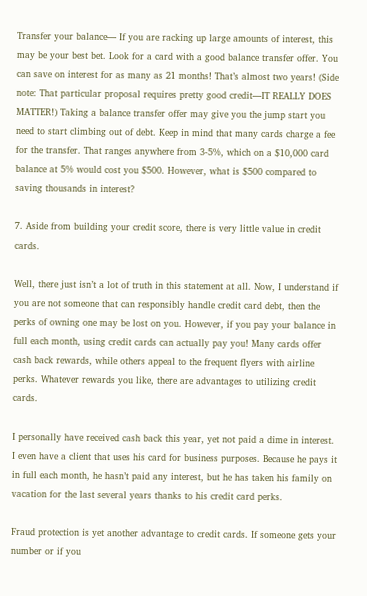Transfer your balance— If you are racking up large amounts of interest, this may be your best bet. Look for a card with a good balance transfer offer. You can save on interest for as many as 21 months! That’s almost two years! (Side note: That particular proposal requires pretty good credit—IT REALLY DOES MATTER!) Taking a balance transfer offer may give you the jump start you need to start climbing out of debt. Keep in mind that many cards charge a fee for the transfer. That ranges anywhere from 3-5%, which on a $10,000 card balance at 5% would cost you $500. However, what is $500 compared to saving thousands in interest?

7. Aside from building your credit score, there is very little value in credit cards.

Well, there just isn’t a lot of truth in this statement at all. Now, I understand if you are not someone that can responsibly handle credit card debt, then the perks of owning one may be lost on you. However, if you pay your balance in full each month, using credit cards can actually pay you! Many cards offer cash back rewards, while others appeal to the frequent flyers with airline perks. Whatever rewards you like, there are advantages to utilizing credit cards.

I personally have received cash back this year, yet not paid a dime in interest. I even have a client that uses his card for business purposes. Because he pays it in full each month, he hasn’t paid any interest, but he has taken his family on vacation for the last several years thanks to his credit card perks.

Fraud protection is yet another advantage to credit cards. If someone gets your number or if you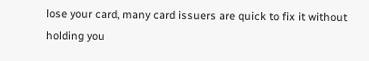lose your card, many card issuers are quick to fix it without holding you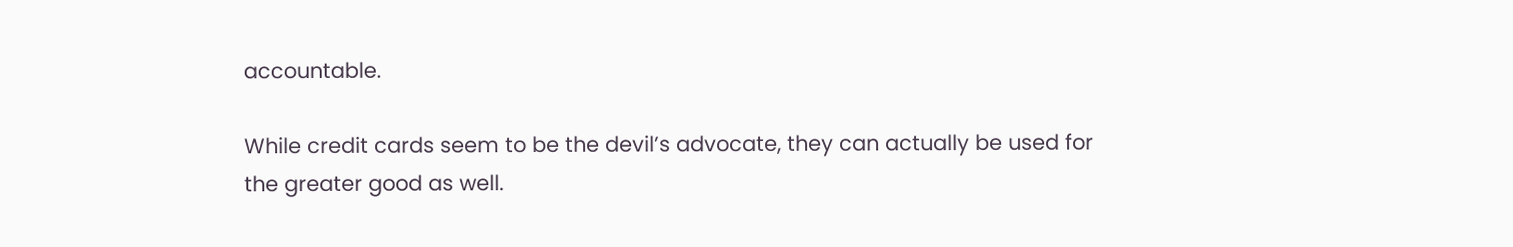accountable.

While credit cards seem to be the devil’s advocate, they can actually be used for the greater good as well.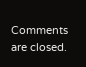Comments are closed.